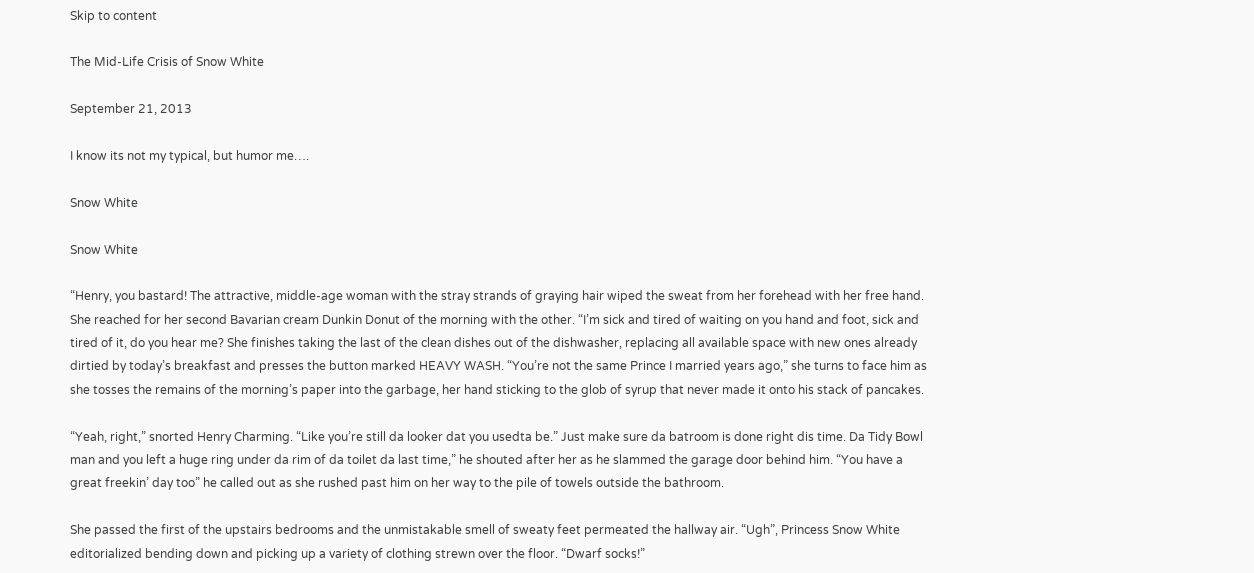Skip to content

The Mid-Life Crisis of Snow White

September 21, 2013

I know its not my typical, but humor me….

Snow White

Snow White

“Henry, you bastard! The attractive, middle-age woman with the stray strands of graying hair wiped the sweat from her forehead with her free hand. She reached for her second Bavarian cream Dunkin Donut of the morning with the other. “I’m sick and tired of waiting on you hand and foot, sick and tired of it, do you hear me? She finishes taking the last of the clean dishes out of the dishwasher, replacing all available space with new ones already dirtied by today’s breakfast and presses the button marked HEAVY WASH. “You’re not the same Prince I married years ago,” she turns to face him as she tosses the remains of the morning’s paper into the garbage, her hand sticking to the glob of syrup that never made it onto his stack of pancakes.

“Yeah, right,” snorted Henry Charming. “Like you’re still da looker dat you usedta be.” Just make sure da batroom is done right dis time. Da Tidy Bowl man and you left a huge ring under da rim of da toilet da last time,” he shouted after her as he slammed the garage door behind him. “You have a great freekin’ day too” he called out as she rushed past him on her way to the pile of towels outside the bathroom.

She passed the first of the upstairs bedrooms and the unmistakable smell of sweaty feet permeated the hallway air. “Ugh”, Princess Snow White editorialized bending down and picking up a variety of clothing strewn over the floor. “Dwarf socks!”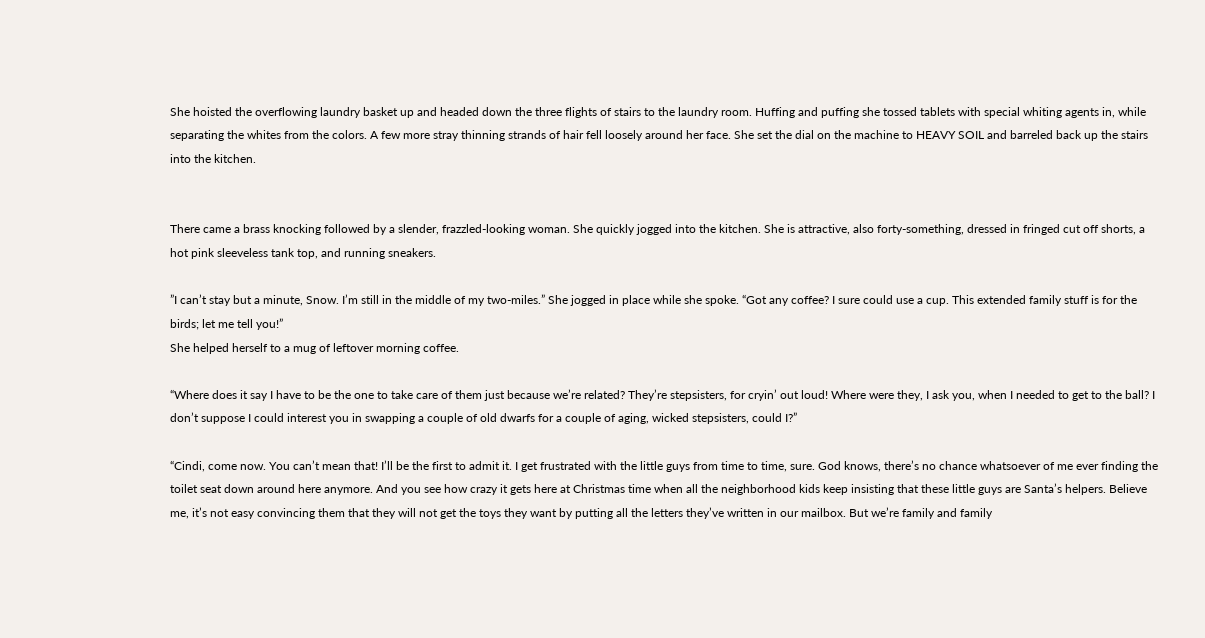She hoisted the overflowing laundry basket up and headed down the three flights of stairs to the laundry room. Huffing and puffing she tossed tablets with special whiting agents in, while separating the whites from the colors. A few more stray thinning strands of hair fell loosely around her face. She set the dial on the machine to HEAVY SOIL and barreled back up the stairs into the kitchen.


There came a brass knocking followed by a slender, frazzled-looking woman. She quickly jogged into the kitchen. She is attractive, also forty-something, dressed in fringed cut off shorts, a hot pink sleeveless tank top, and running sneakers.

”I can’t stay but a minute, Snow. I’m still in the middle of my two-miles.” She jogged in place while she spoke. “Got any coffee? I sure could use a cup. This extended family stuff is for the birds; let me tell you!”
She helped herself to a mug of leftover morning coffee.

“Where does it say I have to be the one to take care of them just because we’re related? They’re stepsisters, for cryin’ out loud! Where were they, I ask you, when I needed to get to the ball? I don’t suppose I could interest you in swapping a couple of old dwarfs for a couple of aging, wicked stepsisters, could I?”

“Cindi, come now. You can’t mean that! I’ll be the first to admit it. I get frustrated with the little guys from time to time, sure. God knows, there’s no chance whatsoever of me ever finding the toilet seat down around here anymore. And you see how crazy it gets here at Christmas time when all the neighborhood kids keep insisting that these little guys are Santa’s helpers. Believe me, it’s not easy convincing them that they will not get the toys they want by putting all the letters they’ve written in our mailbox. But we’re family and family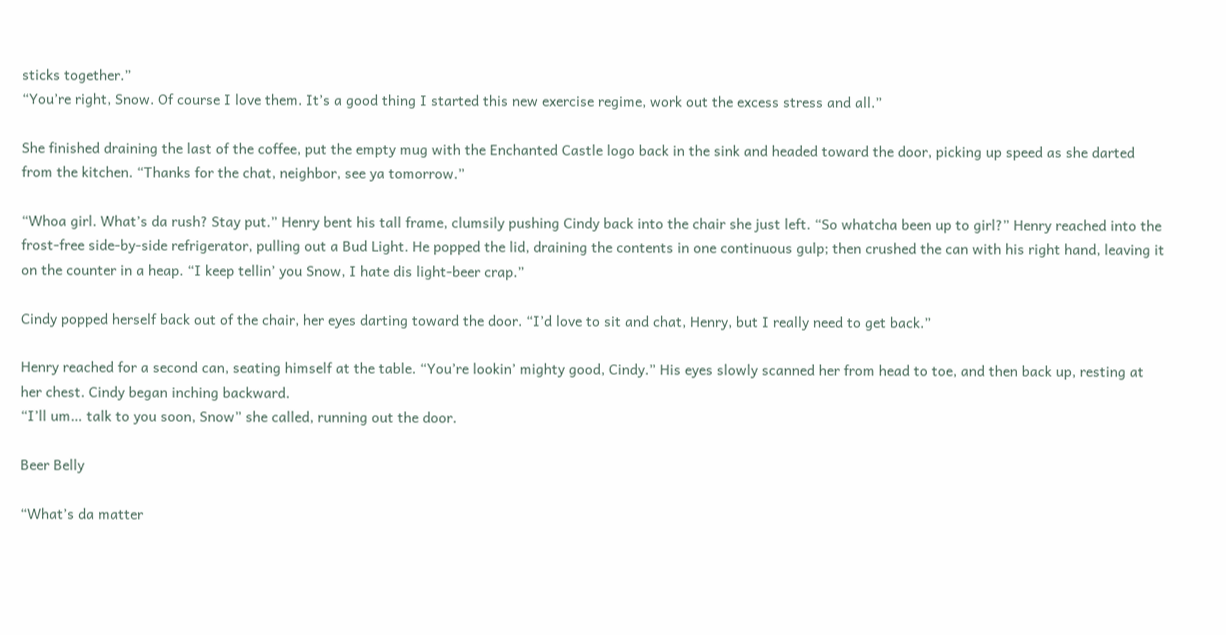sticks together.”
“You’re right, Snow. Of course I love them. It’s a good thing I started this new exercise regime, work out the excess stress and all.”

She finished draining the last of the coffee, put the empty mug with the Enchanted Castle logo back in the sink and headed toward the door, picking up speed as she darted from the kitchen. “Thanks for the chat, neighbor, see ya tomorrow.”

“Whoa girl. What’s da rush? Stay put.” Henry bent his tall frame, clumsily pushing Cindy back into the chair she just left. “So whatcha been up to girl?” Henry reached into the frost-free side-by-side refrigerator, pulling out a Bud Light. He popped the lid, draining the contents in one continuous gulp; then crushed the can with his right hand, leaving it on the counter in a heap. “I keep tellin’ you Snow, I hate dis light-beer crap.”

Cindy popped herself back out of the chair, her eyes darting toward the door. “I’d love to sit and chat, Henry, but I really need to get back.”

Henry reached for a second can, seating himself at the table. “You’re lookin’ mighty good, Cindy.” His eyes slowly scanned her from head to toe, and then back up, resting at her chest. Cindy began inching backward.
“I’ll um… talk to you soon, Snow” she called, running out the door.

Beer Belly

“What’s da matter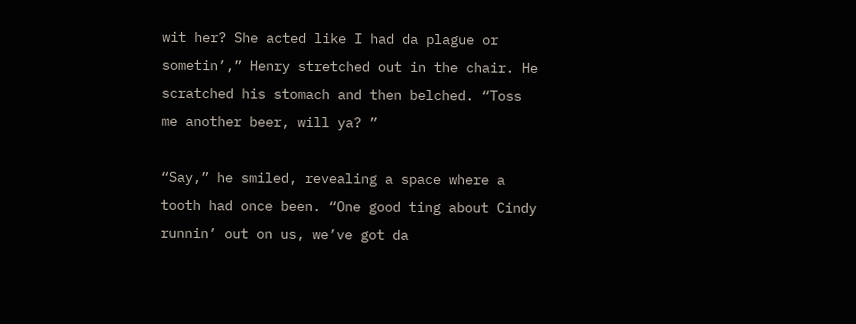wit her? She acted like I had da plague or sometin’,” Henry stretched out in the chair. He scratched his stomach and then belched. “Toss me another beer, will ya? ”

“Say,” he smiled, revealing a space where a tooth had once been. “One good ting about Cindy runnin’ out on us, we’ve got da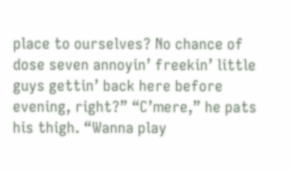place to ourselves? No chance of dose seven annoyin’ freekin’ little guys gettin’ back here before evening, right?” “C’mere,” he pats his thigh. “Wanna play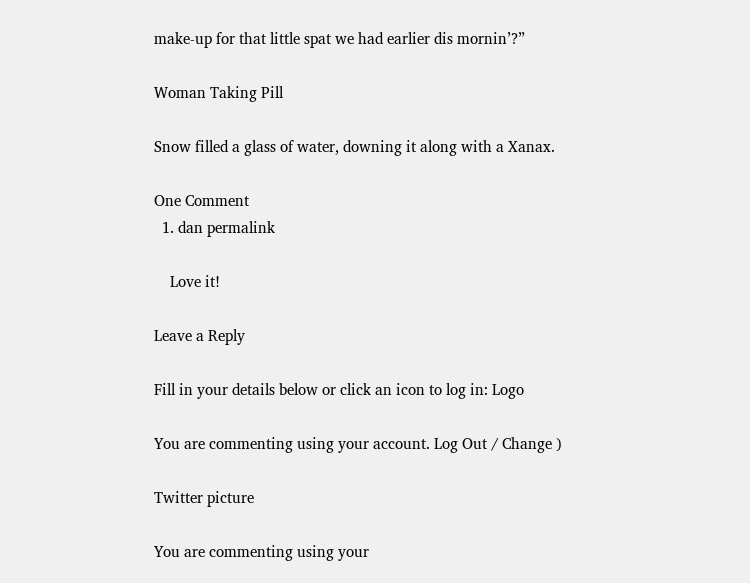make-up for that little spat we had earlier dis mornin’?”

Woman Taking Pill

Snow filled a glass of water, downing it along with a Xanax.

One Comment
  1. dan permalink

    Love it!

Leave a Reply

Fill in your details below or click an icon to log in: Logo

You are commenting using your account. Log Out / Change )

Twitter picture

You are commenting using your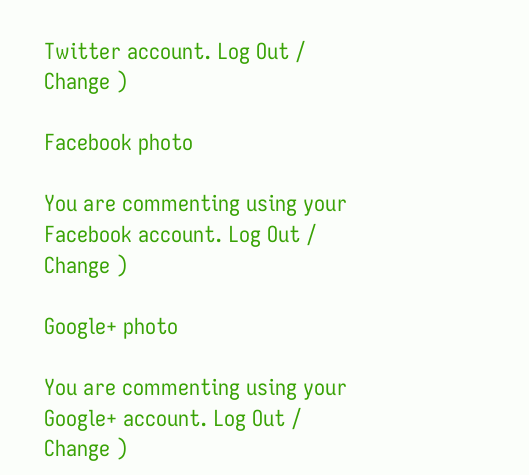Twitter account. Log Out / Change )

Facebook photo

You are commenting using your Facebook account. Log Out / Change )

Google+ photo

You are commenting using your Google+ account. Log Out / Change )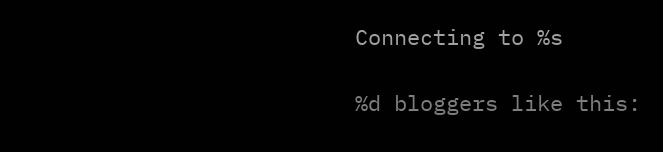Connecting to %s

%d bloggers like this: